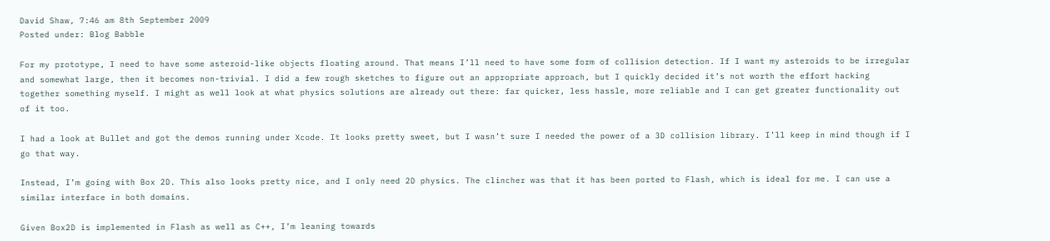David Shaw, 7:46 am 8th September 2009
Posted under: Blog Babble

For my prototype, I need to have some asteroid-like objects floating around. That means I’ll need to have some form of collision detection. If I want my asteroids to be irregular and somewhat large, then it becomes non-trivial. I did a few rough sketches to figure out an appropriate approach, but I quickly decided it’s not worth the effort hacking together something myself. I might as well look at what physics solutions are already out there: far quicker, less hassle, more reliable and I can get greater functionality out of it too.

I had a look at Bullet and got the demos running under Xcode. It looks pretty sweet, but I wasn’t sure I needed the power of a 3D collision library. I’ll keep in mind though if I go that way.

Instead, I’m going with Box 2D. This also looks pretty nice, and I only need 2D physics. The clincher was that it has been ported to Flash, which is ideal for me. I can use a similar interface in both domains.

Given Box2D is implemented in Flash as well as C++, I’m leaning towards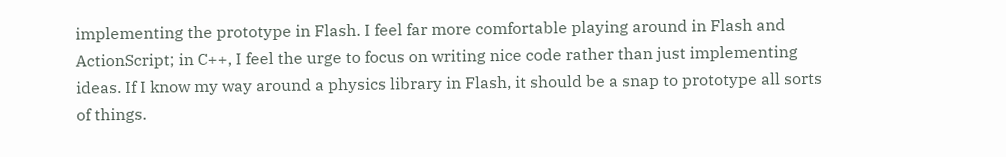implementing the prototype in Flash. I feel far more comfortable playing around in Flash and ActionScript; in C++, I feel the urge to focus on writing nice code rather than just implementing ideas. If I know my way around a physics library in Flash, it should be a snap to prototype all sorts of things.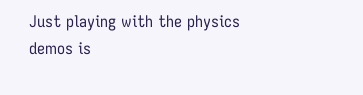Just playing with the physics demos is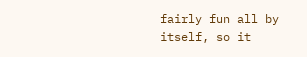fairly fun all by itself, so it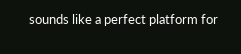sounds like a perfect platform for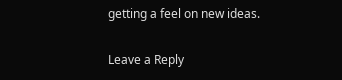getting a feel on new ideas.

Leave a Reply